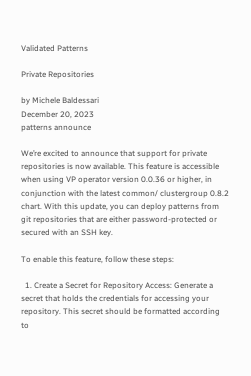Validated Patterns

Private Repositories

by Michele Baldessari
December 20, 2023
patterns announce

We’re excited to announce that support for private repositories is now available. This feature is accessible when using VP operator version 0.0.36 or higher, in conjunction with the latest common/ clustergroup 0.8.2 chart. With this update, you can deploy patterns from git repositories that are either password-protected or secured with an SSH key.

To enable this feature, follow these steps:

  1. Create a Secret for Repository Access: Generate a secret that holds the credentials for accessing your repository. This secret should be formatted according to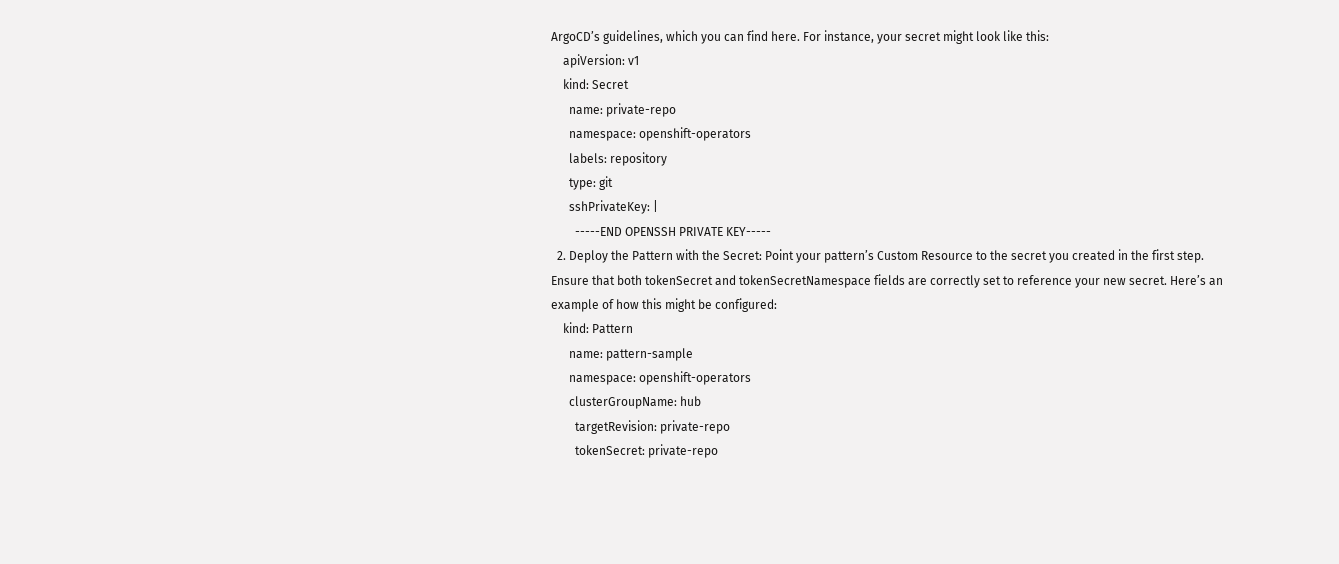ArgoCD’s guidelines, which you can find here. For instance, your secret might look like this:
    apiVersion: v1
    kind: Secret
      name: private-repo
      namespace: openshift-operators
      labels: repository
      type: git
      sshPrivateKey: |
        -----END OPENSSH PRIVATE KEY-----
  2. Deploy the Pattern with the Secret: Point your pattern’s Custom Resource to the secret you created in the first step. Ensure that both tokenSecret and tokenSecretNamespace fields are correctly set to reference your new secret. Here’s an example of how this might be configured:
    kind: Pattern
      name: pattern-sample
      namespace: openshift-operators
      clusterGroupName: hub
        targetRevision: private-repo
        tokenSecret: private-repo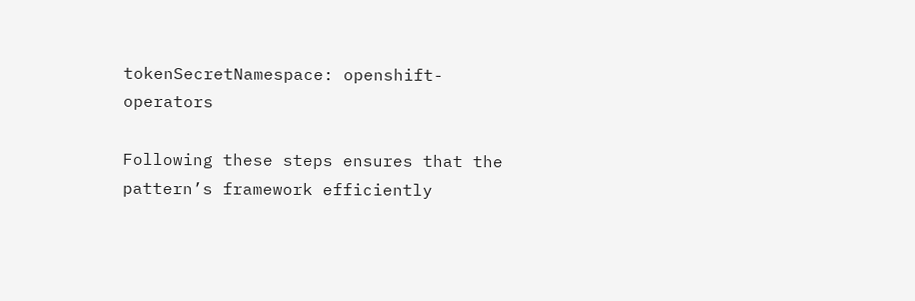tokenSecretNamespace: openshift-operators

Following these steps ensures that the pattern’s framework efficiently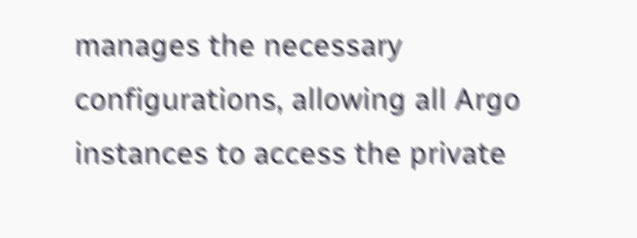manages the necessary configurations, allowing all Argo instances to access the private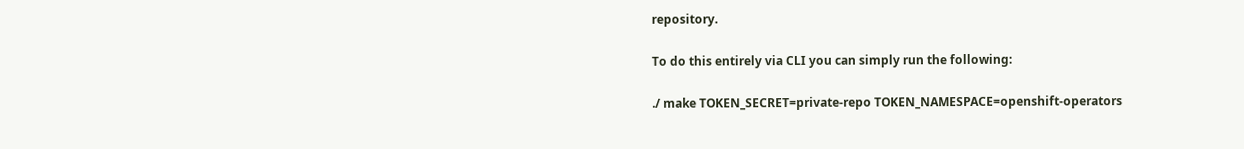repository.

To do this entirely via CLI you can simply run the following:

./ make TOKEN_SECRET=private-repo TOKEN_NAMESPACE=openshift-operators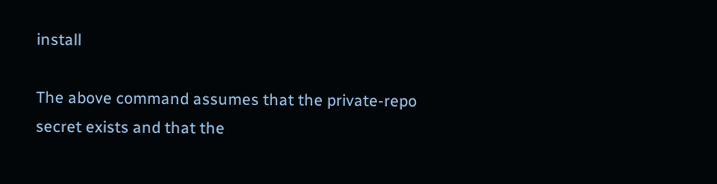install

The above command assumes that the private-repo secret exists and that the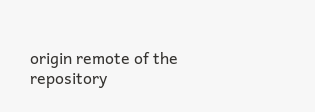origin remote of the repository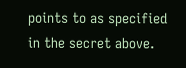points to as specified in the secret above.